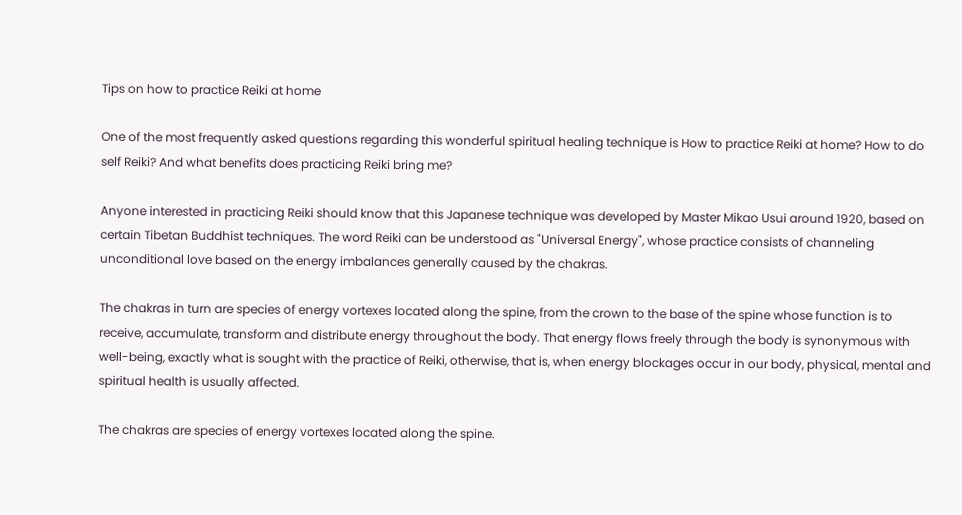Tips on how to practice Reiki at home

One of the most frequently asked questions regarding this wonderful spiritual healing technique is How to practice Reiki at home? How to do self Reiki? And what benefits does practicing Reiki bring me?

Anyone interested in practicing Reiki should know that this Japanese technique was developed by Master Mikao Usui around 1920, based on certain Tibetan Buddhist techniques. The word Reiki can be understood as "Universal Energy", whose practice consists of channeling unconditional love based on the energy imbalances generally caused by the chakras.

The chakras in turn are species of energy vortexes located along the spine, from the crown to the base of the spine whose function is to receive, accumulate, transform and distribute energy throughout the body. That energy flows freely through the body is synonymous with well-being, exactly what is sought with the practice of Reiki, otherwise, that is, when energy blockages occur in our body, physical, mental and spiritual health is usually affected.

The chakras are species of energy vortexes located along the spine.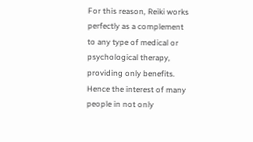For this reason, Reiki works perfectly as a complement to any type of medical or psychological therapy, providing only benefits. Hence the interest of many people in not only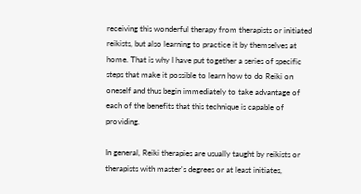receiving this wonderful therapy from therapists or initiated reikists, but also learning to practice it by themselves at home. That is why I have put together a series of specific steps that make it possible to learn how to do Reiki on oneself and thus begin immediately to take advantage of each of the benefits that this technique is capable of providing.

In general, Reiki therapies are usually taught by reikists or therapists with master's degrees or at least initiates,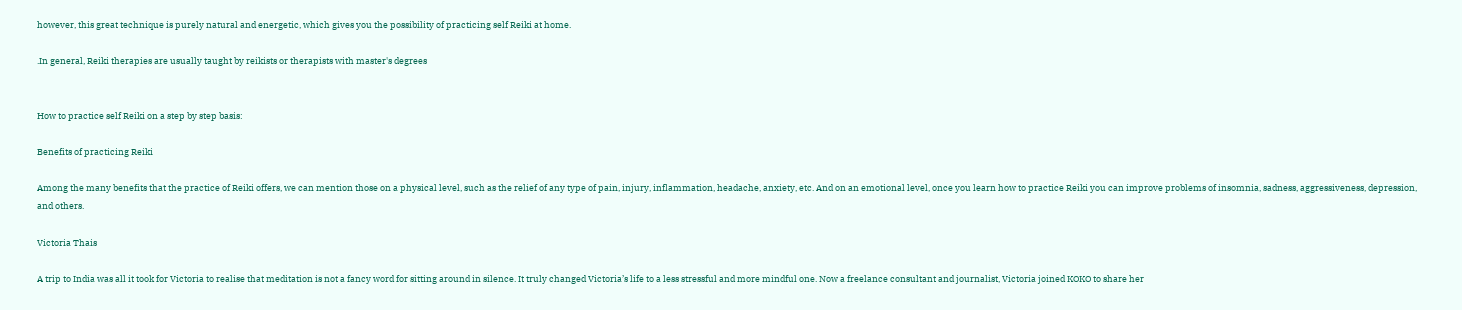however, this great technique is purely natural and energetic, which gives you the possibility of practicing self Reiki at home.

.In general, Reiki therapies are usually taught by reikists or therapists with master's degrees


How to practice self Reiki on a step by step basis:

Benefits of practicing Reiki

Among the many benefits that the practice of Reiki offers, we can mention those on a physical level, such as the relief of any type of pain, injury, inflammation, headache, anxiety, etc. And on an emotional level, once you learn how to practice Reiki you can improve problems of insomnia, sadness, aggressiveness, depression, and others.

Victoria Thais

A trip to India was all it took for Victoria to realise that meditation is not a fancy word for sitting around in silence. It truly changed Victoria’s life to a less stressful and more mindful one. Now a freelance consultant and journalist, Victoria joined KOKO to share her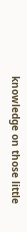knowledge on those little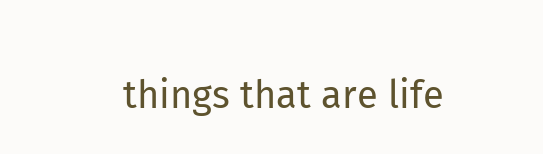things that are life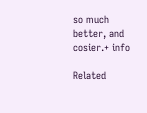so much better, and cosier.+ info

Related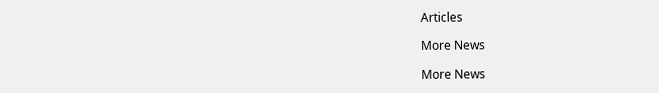Articles

More News

More News